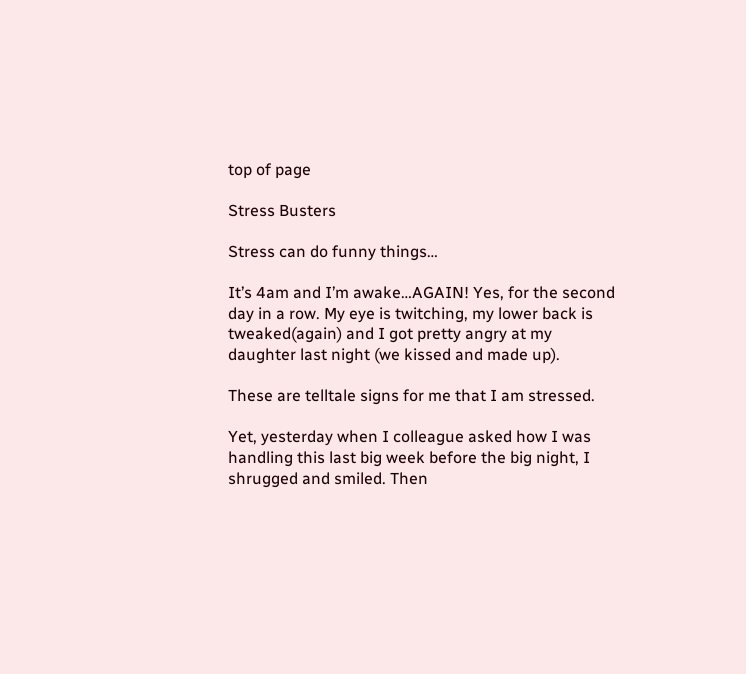top of page

Stress Busters

Stress can do funny things…

It’s 4am and I’m awake…AGAIN! Yes, for the second day in a row. My eye is twitching, my lower back is tweaked(again) and I got pretty angry at my daughter last night (we kissed and made up).

These are telltale signs for me that I am stressed.

Yet, yesterday when I colleague asked how I was handling this last big week before the big night, I shrugged and smiled. Then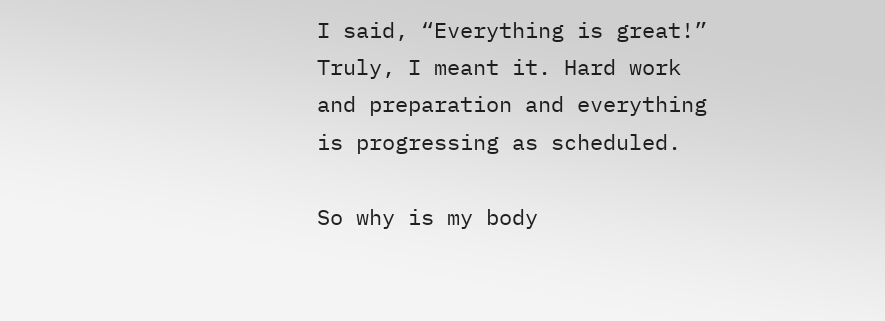I said, “Everything is great!” Truly, I meant it. Hard work and preparation and everything is progressing as scheduled.

So why is my body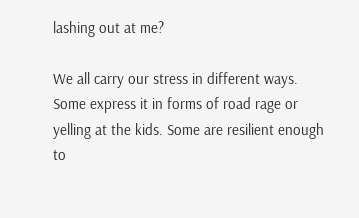lashing out at me?

We all carry our stress in different ways. Some express it in forms of road rage or yelling at the kids. Some are resilient enough to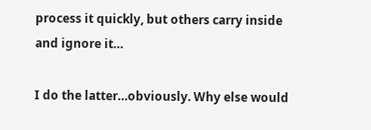process it quickly, but others carry inside and ignore it…

I do the latter…obviously. Why else would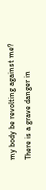my body be revolting against me? There is a grave danger in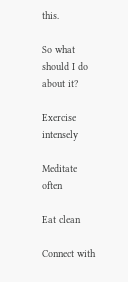this.

So what should I do about it?

Exercise intensely

Meditate often

Eat clean

Connect with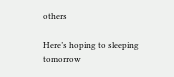others

Here’s hoping to sleeping tomorrow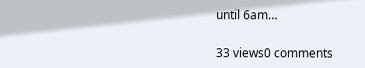until 6am…

33 views0 comments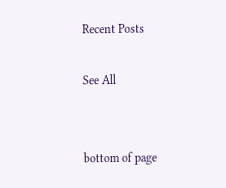Recent Posts

See All


bottom of page